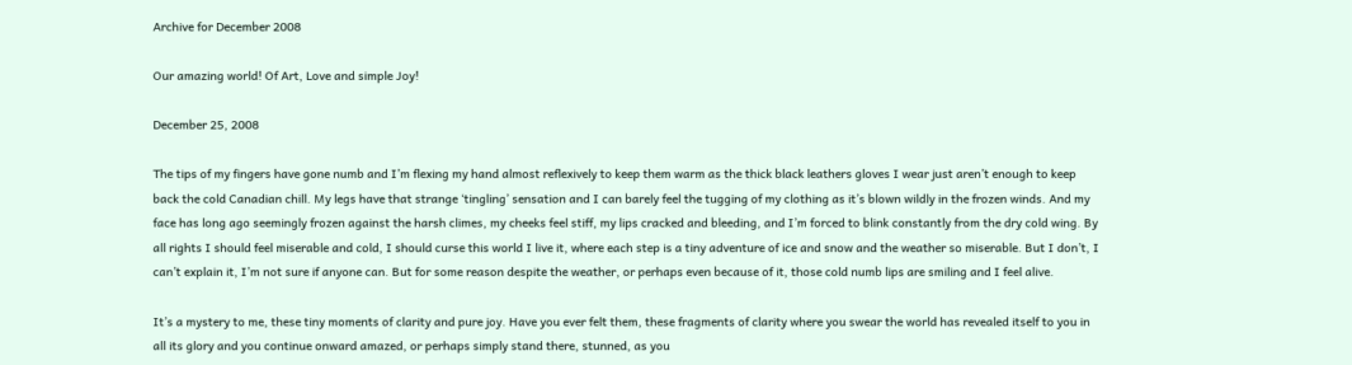Archive for December 2008

Our amazing world! Of Art, Love and simple Joy!

December 25, 2008

The tips of my fingers have gone numb and I’m flexing my hand almost reflexively to keep them warm as the thick black leathers gloves I wear just aren’t enough to keep back the cold Canadian chill. My legs have that strange ‘tingling’ sensation and I can barely feel the tugging of my clothing as it’s blown wildly in the frozen winds. And my face has long ago seemingly frozen against the harsh climes, my cheeks feel stiff, my lips cracked and bleeding, and I’m forced to blink constantly from the dry cold wing. By all rights I should feel miserable and cold, I should curse this world I live it, where each step is a tiny adventure of ice and snow and the weather so miserable. But I don’t, I can’t explain it, I’m not sure if anyone can. But for some reason despite the weather, or perhaps even because of it, those cold numb lips are smiling and I feel alive.

It’s a mystery to me, these tiny moments of clarity and pure joy. Have you ever felt them, these fragments of clarity where you swear the world has revealed itself to you in all its glory and you continue onward amazed, or perhaps simply stand there, stunned, as you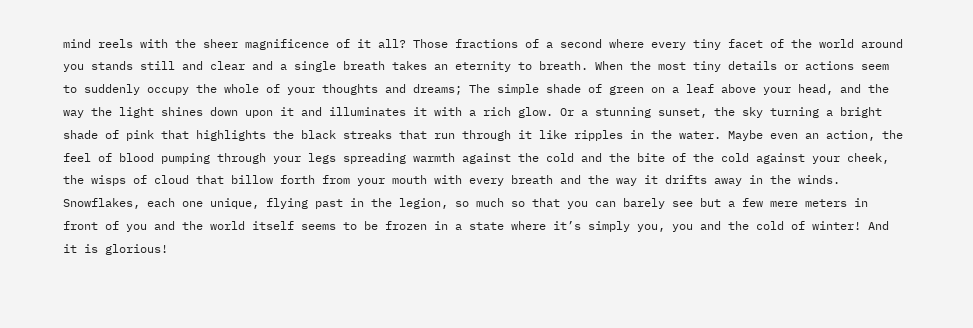mind reels with the sheer magnificence of it all? Those fractions of a second where every tiny facet of the world around you stands still and clear and a single breath takes an eternity to breath. When the most tiny details or actions seem to suddenly occupy the whole of your thoughts and dreams; The simple shade of green on a leaf above your head, and the way the light shines down upon it and illuminates it with a rich glow. Or a stunning sunset, the sky turning a bright shade of pink that highlights the black streaks that run through it like ripples in the water. Maybe even an action, the feel of blood pumping through your legs spreading warmth against the cold and the bite of the cold against your cheek, the wisps of cloud that billow forth from your mouth with every breath and the way it drifts away in the winds. Snowflakes, each one unique, flying past in the legion, so much so that you can barely see but a few mere meters in front of you and the world itself seems to be frozen in a state where it’s simply you, you and the cold of winter! And it is glorious!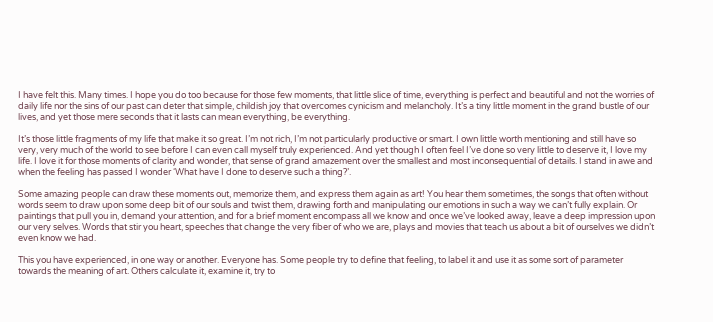I have felt this. Many times. I hope you do too because for those few moments, that little slice of time, everything is perfect and beautiful and not the worries of daily life nor the sins of our past can deter that simple, childish joy that overcomes cynicism and melancholy. It’s a tiny little moment in the grand bustle of our lives, and yet those mere seconds that it lasts can mean everything, be everything.

It’s those little fragments of my life that make it so great. I’m not rich, I’m not particularly productive or smart. I own little worth mentioning and still have so very, very much of the world to see before I can even call myself truly experienced. And yet though I often feel I’ve done so very little to deserve it, I love my life. I love it for those moments of clarity and wonder, that sense of grand amazement over the smallest and most inconsequential of details. I stand in awe and when the feeling has passed I wonder ‘What have I done to deserve such a thing?’.

Some amazing people can draw these moments out, memorize them, and express them again as art! You hear them sometimes, the songs that often without words seem to draw upon some deep bit of our souls and twist them, drawing forth and manipulating our emotions in such a way we can’t fully explain. Or paintings that pull you in, demand your attention, and for a brief moment encompass all we know and once we’ve looked away, leave a deep impression upon our very selves. Words that stir you heart, speeches that change the very fiber of who we are, plays and movies that teach us about a bit of ourselves we didn’t even know we had.

This you have experienced, in one way or another. Everyone has. Some people try to define that feeling, to label it and use it as some sort of parameter towards the meaning of art. Others calculate it, examine it, try to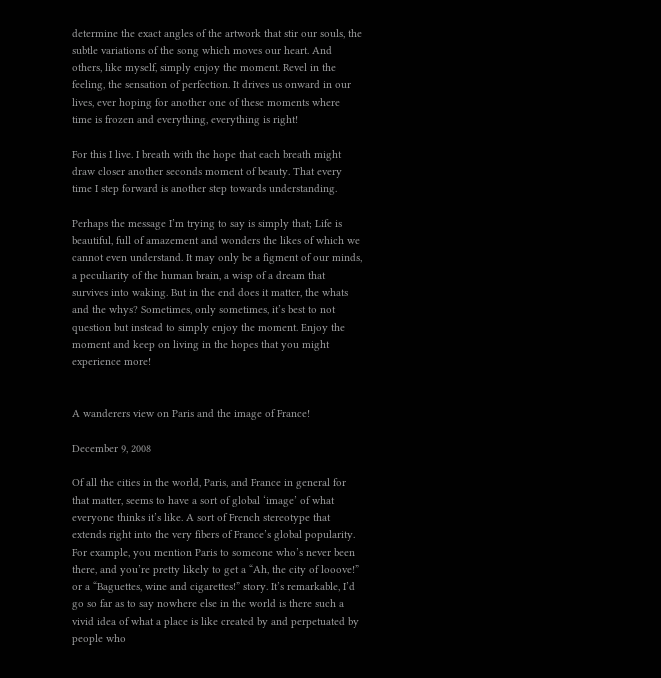determine the exact angles of the artwork that stir our souls, the subtle variations of the song which moves our heart. And others, like myself, simply enjoy the moment. Revel in the feeling, the sensation of perfection. It drives us onward in our lives, ever hoping for another one of these moments where time is frozen and everything, everything is right!

For this I live. I breath with the hope that each breath might draw closer another seconds moment of beauty. That every time I step forward is another step towards understanding.

Perhaps the message I’m trying to say is simply that; Life is beautiful, full of amazement and wonders the likes of which we cannot even understand. It may only be a figment of our minds, a peculiarity of the human brain, a wisp of a dream that survives into waking. But in the end does it matter, the whats and the whys? Sometimes, only sometimes, it’s best to not question but instead to simply enjoy the moment. Enjoy the moment and keep on living in the hopes that you might experience more!


A wanderers view on Paris and the image of France!

December 9, 2008

Of all the cities in the world, Paris, and France in general for that matter, seems to have a sort of global ‘image’ of what everyone thinks it’s like. A sort of French stereotype that extends right into the very fibers of France’s global popularity. For example, you mention Paris to someone who’s never been there, and you’re pretty likely to get a “Ah, the city of looove!” or a “Baguettes, wine and cigarettes!” story. It’s remarkable, I’d go so far as to say nowhere else in the world is there such a vivid idea of what a place is like created by and perpetuated by people who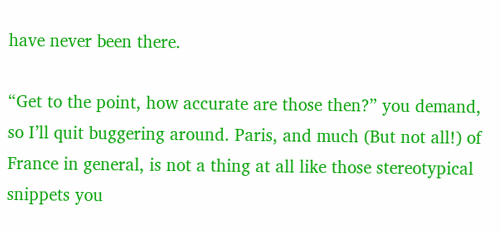have never been there.

“Get to the point, how accurate are those then?” you demand, so I’ll quit buggering around. Paris, and much (But not all!) of France in general, is not a thing at all like those stereotypical snippets you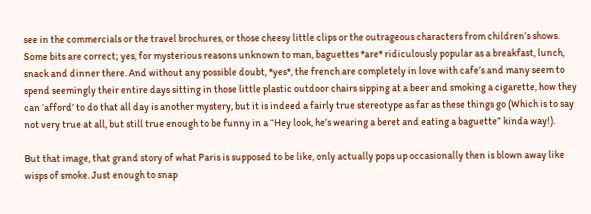see in the commercials or the travel brochures, or those cheesy little clips or the outrageous characters from children’s shows. Some bits are correct; yes, for mysterious reasons unknown to man, baguettes *are* ridiculously popular as a breakfast, lunch, snack and dinner there. And without any possible doubt, *yes*, the french are completely in love with cafe’s and many seem to spend seemingly their entire days sitting in those little plastic outdoor chairs sipping at a beer and smoking a cigarette, how they can ‘afford’ to do that all day is another mystery, but it is indeed a fairly true stereotype as far as these things go (Which is to say not very true at all, but still true enough to be funny in a “Hey look, he’s wearing a beret and eating a baguette” kinda way!).

But that image, that grand story of what Paris is supposed to be like, only actually pops up occasionally then is blown away like wisps of smoke. Just enough to snap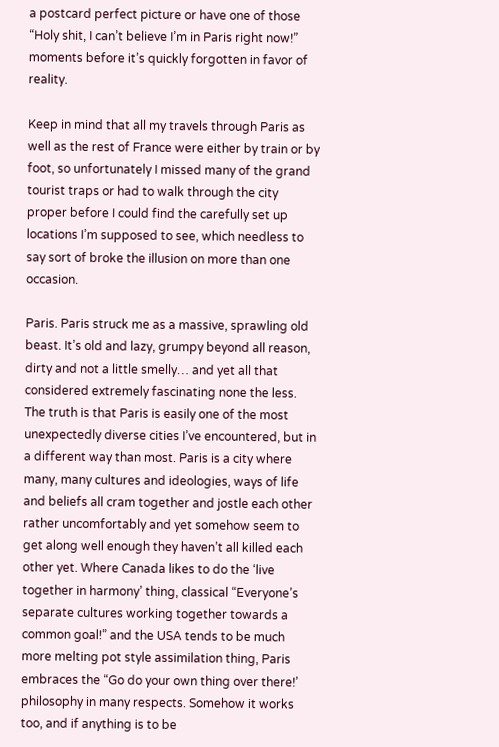a postcard perfect picture or have one of those “Holy shit, I can’t believe I’m in Paris right now!” moments before it’s quickly forgotten in favor of reality.

Keep in mind that all my travels through Paris as well as the rest of France were either by train or by foot, so unfortunately I missed many of the grand tourist traps or had to walk through the city proper before I could find the carefully set up locations I’m supposed to see, which needless to say sort of broke the illusion on more than one occasion.

Paris. Paris struck me as a massive, sprawling old beast. It’s old and lazy, grumpy beyond all reason, dirty and not a little smelly… and yet all that considered extremely fascinating none the less. The truth is that Paris is easily one of the most unexpectedly diverse cities I’ve encountered, but in a different way than most. Paris is a city where many, many cultures and ideologies, ways of life and beliefs all cram together and jostle each other rather uncomfortably and yet somehow seem to get along well enough they haven’t all killed each other yet. Where Canada likes to do the ‘live together in harmony’ thing, classical “Everyone’s separate cultures working together towards a common goal!” and the USA tends to be much more melting pot style assimilation thing, Paris embraces the “Go do your own thing over there!’ philosophy in many respects. Somehow it works too, and if anything is to be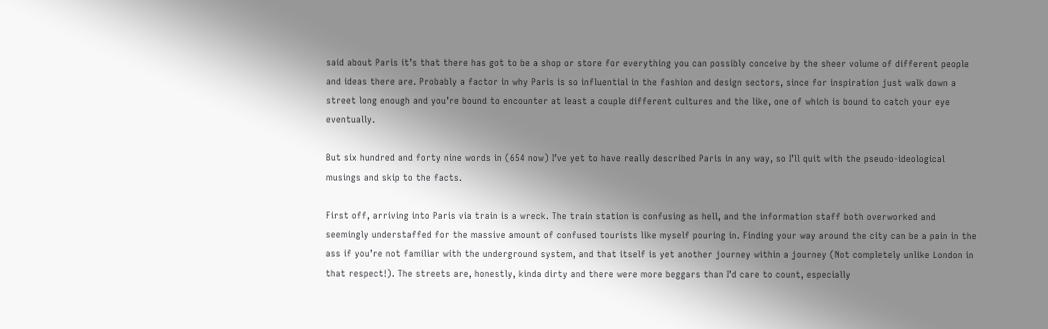said about Paris it’s that there has got to be a shop or store for everything you can possibly conceive by the sheer volume of different people and ideas there are. Probably a factor in why Paris is so influential in the fashion and design sectors, since for inspiration just walk down a street long enough and you’re bound to encounter at least a couple different cultures and the like, one of which is bound to catch your eye eventually.

But six hundred and forty nine words in (654 now) I’ve yet to have really described Paris in any way, so I’ll quit with the pseudo-ideological musings and skip to the facts.

First off, arriving into Paris via train is a wreck. The train station is confusing as hell, and the information staff both overworked and seemingly understaffed for the massive amount of confused tourists like myself pouring in. Finding your way around the city can be a pain in the ass if you’re not familiar with the underground system, and that itself is yet another journey within a journey (Not completely unlike London in that respect!). The streets are, honestly, kinda dirty and there were more beggars than I’d care to count, especially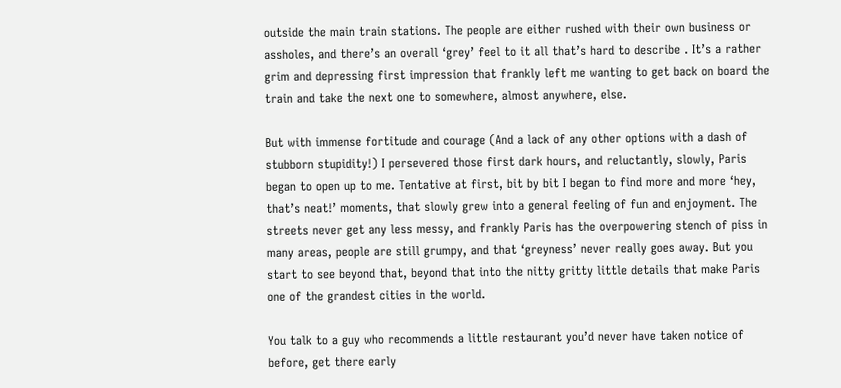outside the main train stations. The people are either rushed with their own business or assholes, and there’s an overall ‘grey’ feel to it all that’s hard to describe . It’s a rather grim and depressing first impression that frankly left me wanting to get back on board the train and take the next one to somewhere, almost anywhere, else.

But with immense fortitude and courage (And a lack of any other options with a dash of stubborn stupidity!) I persevered those first dark hours, and reluctantly, slowly, Paris began to open up to me. Tentative at first, bit by bit I began to find more and more ‘hey, that’s neat!’ moments, that slowly grew into a general feeling of fun and enjoyment. The streets never get any less messy, and frankly Paris has the overpowering stench of piss in many areas, people are still grumpy, and that ‘greyness’ never really goes away. But you start to see beyond that, beyond that into the nitty gritty little details that make Paris one of the grandest cities in the world.

You talk to a guy who recommends a little restaurant you’d never have taken notice of before, get there early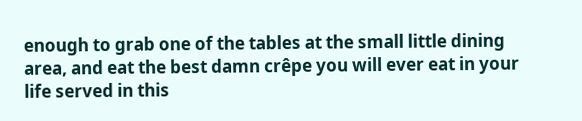enough to grab one of the tables at the small little dining area, and eat the best damn crêpe you will ever eat in your life served in this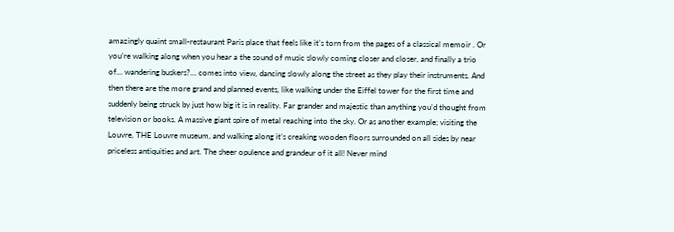amazingly quaint small-restaurant Paris place that feels like it’s torn from the pages of a classical memoir . Or you’re walking along when you hear a the sound of music slowly coming closer and closer, and finally a trio of… wandering buskers?… comes into view, dancing slowly along the street as they play their instruments. And then there are the more grand and planned events, like walking under the Eiffel tower for the first time and suddenly being struck by just how big it is in reality. Far grander and majestic than anything you’d thought from television or books. A massive giant spire of metal reaching into the sky. Or as another example; visiting the Louvre, THE Louvre museum, and walking along it’s creaking wooden floors surrounded on all sides by near priceless antiquities and art. The sheer opulence and grandeur of it all! Never mind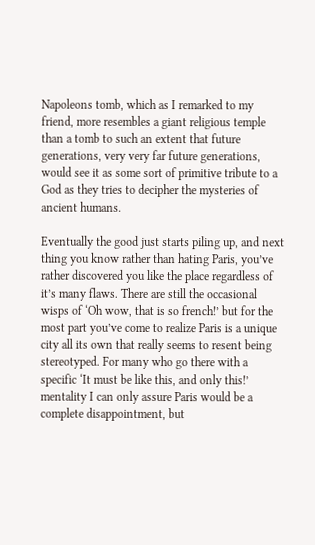Napoleons tomb, which as I remarked to my friend, more resembles a giant religious temple than a tomb to such an extent that future generations, very very far future generations, would see it as some sort of primitive tribute to a God as they tries to decipher the mysteries of ancient humans.

Eventually the good just starts piling up, and next thing you know rather than hating Paris, you’ve rather discovered you like the place regardless of it’s many flaws. There are still the occasional wisps of ‘Oh wow, that is so french!’ but for the most part you’ve come to realize Paris is a unique city all its own that really seems to resent being stereotyped. For many who go there with a specific ‘It must be like this, and only this!’ mentality I can only assure Paris would be a complete disappointment, but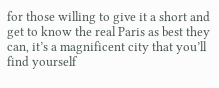for those willing to give it a short and get to know the real Paris as best they can, it’s a magnificent city that you’ll find yourself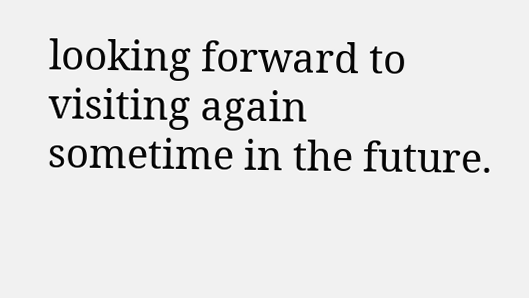looking forward to visiting again sometime in the future.